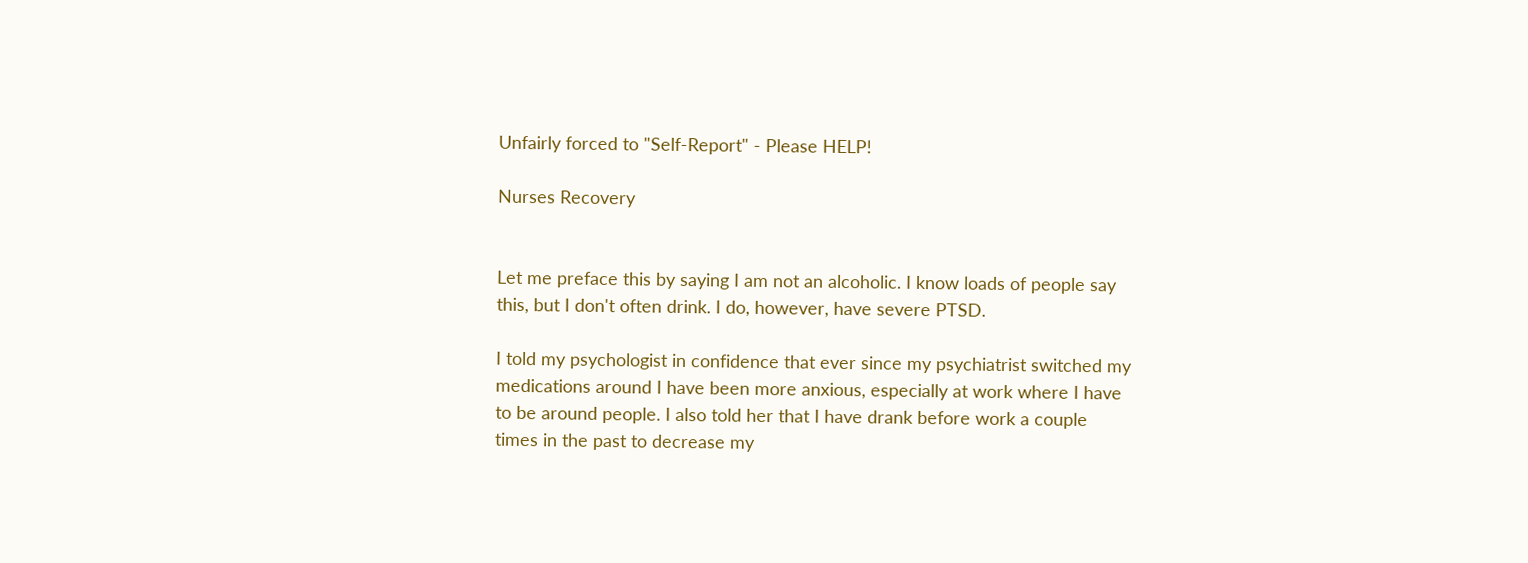Unfairly forced to "Self-Report" - Please HELP!

Nurses Recovery


Let me preface this by saying I am not an alcoholic. I know loads of people say this, but I don't often drink. I do, however, have severe PTSD.

I told my psychologist in confidence that ever since my psychiatrist switched my medications around I have been more anxious, especially at work where I have to be around people. I also told her that I have drank before work a couple times in the past to decrease my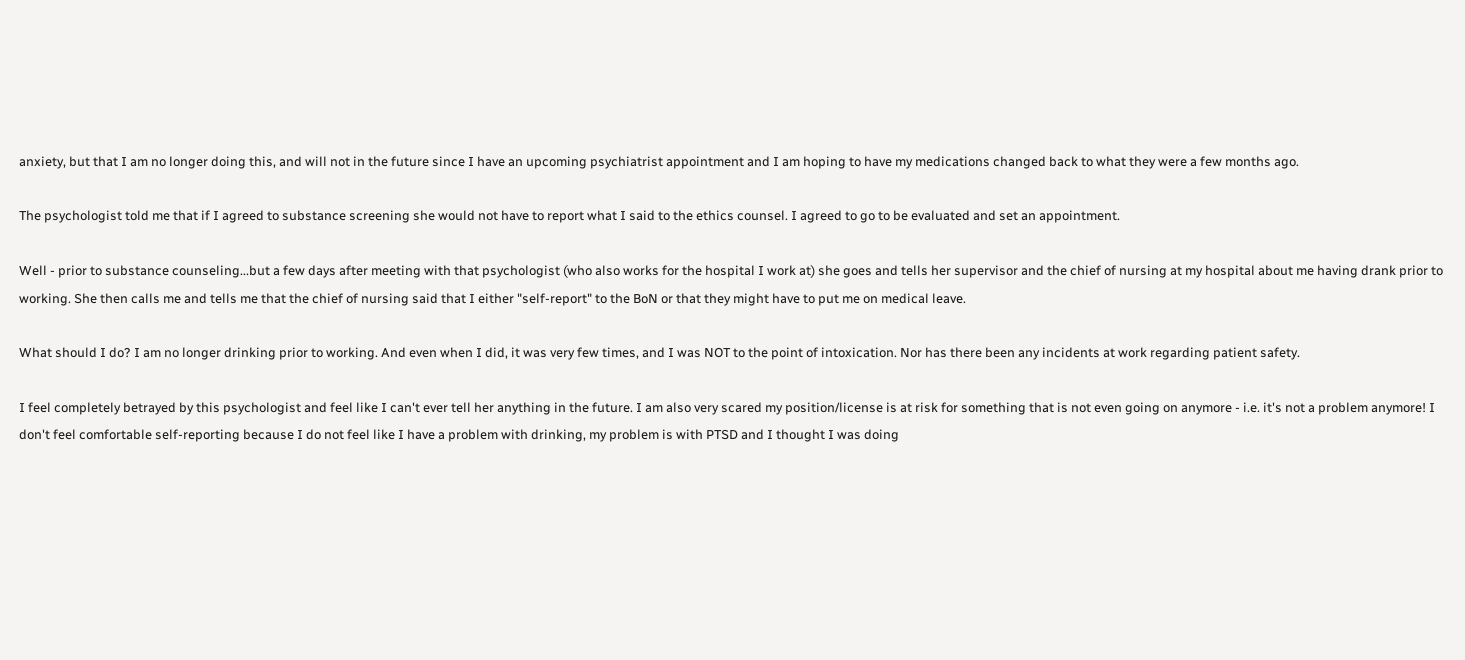anxiety, but that I am no longer doing this, and will not in the future since I have an upcoming psychiatrist appointment and I am hoping to have my medications changed back to what they were a few months ago.

The psychologist told me that if I agreed to substance screening she would not have to report what I said to the ethics counsel. I agreed to go to be evaluated and set an appointment.

Well - prior to substance counseling...but a few days after meeting with that psychologist (who also works for the hospital I work at) she goes and tells her supervisor and the chief of nursing at my hospital about me having drank prior to working. She then calls me and tells me that the chief of nursing said that I either "self-report" to the BoN or that they might have to put me on medical leave.

What should I do? I am no longer drinking prior to working. And even when I did, it was very few times, and I was NOT to the point of intoxication. Nor has there been any incidents at work regarding patient safety.

I feel completely betrayed by this psychologist and feel like I can't ever tell her anything in the future. I am also very scared my position/license is at risk for something that is not even going on anymore - i.e. it's not a problem anymore! I don't feel comfortable self-reporting because I do not feel like I have a problem with drinking, my problem is with PTSD and I thought I was doing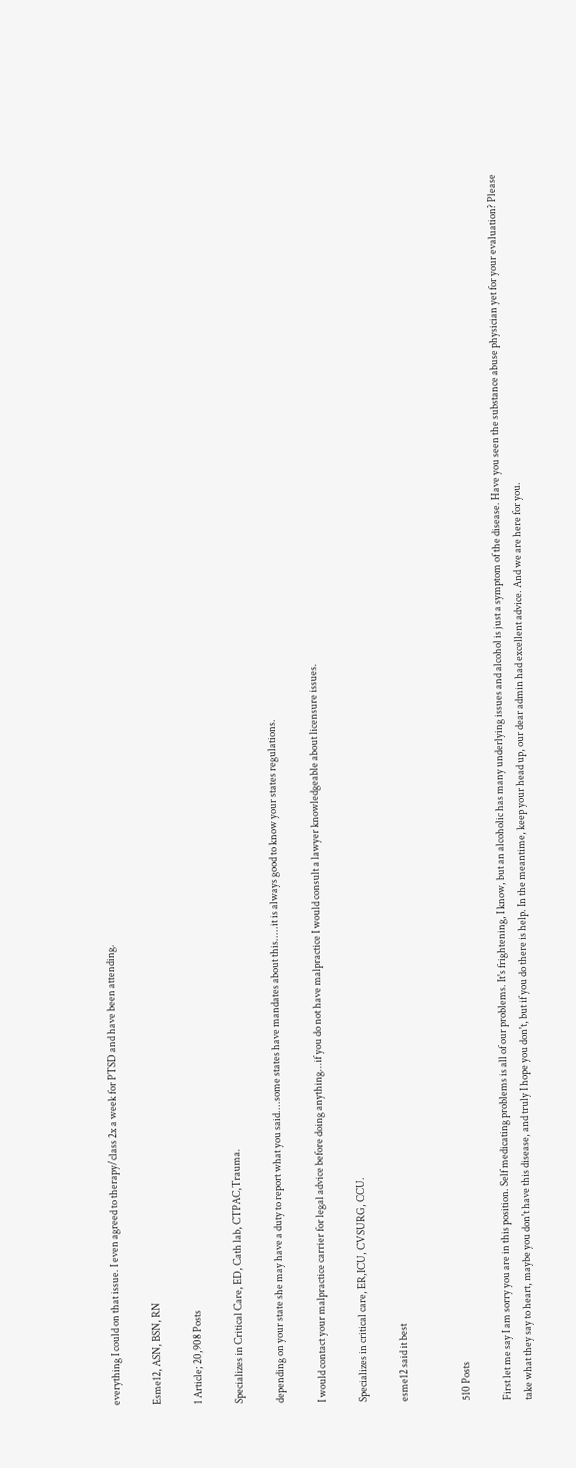everything I could on that issue. I even agreed to therapy/class 2x a week for PTSD and have been attending.

Esme12, ASN, BSN, RN

1 Article; 20,908 Posts

Specializes in Critical Care, ED, Cath lab, CTPAC,Trauma.

depending on your state she may have a duty to report what you said....some states have mandates about this.....it is always good to know your states regulations.

I would contact your malpractice carrier for legal advice before doing anything...if you do not have malpractice I would consult a lawyer knowledgeable about licensure issues.

Specializes in critical care, ER,ICU, CVSURG, CCU.

esme12 said it best


510 Posts

First let me say I am sorry you are in this position. Self medicating problems is all of our problems. It's frightening, I know, but an alcoholic has many underlying issues and alcohol is just a symptom of the disease. Have you seen the substance abuse physician yet for your evaluation? Please take what they say to heart, maybe you don't have this disease, and truly I hope you don't, but if you do there is help. In the meantime, keep your head up, our dear admin had excellent advice. And we are here for you.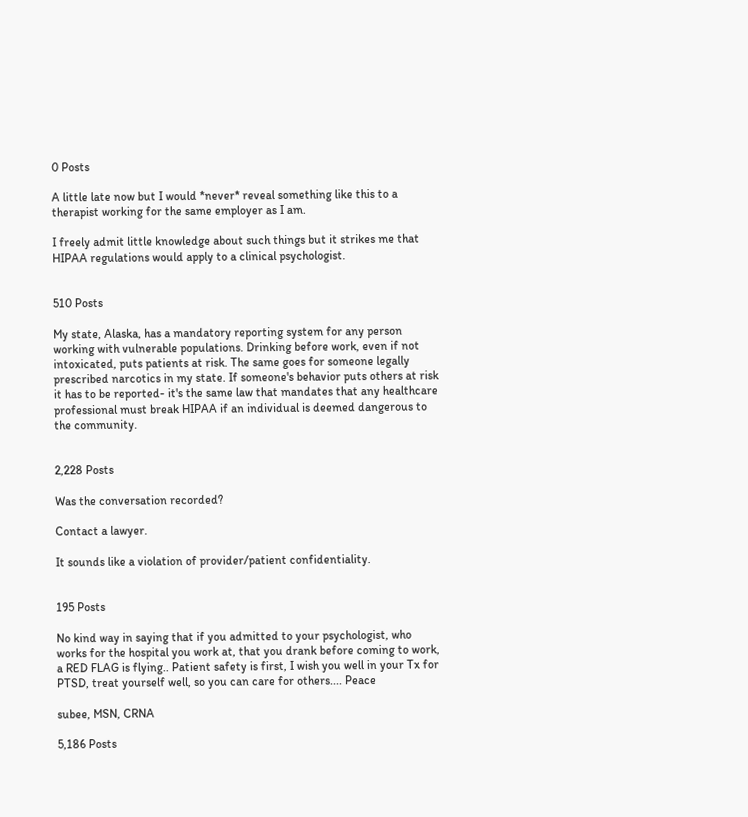0 Posts

A little late now but I would *never* reveal something like this to a therapist working for the same employer as I am.

I freely admit little knowledge about such things but it strikes me that HIPAA regulations would apply to a clinical psychologist.


510 Posts

My state, Alaska, has a mandatory reporting system for any person working with vulnerable populations. Drinking before work, even if not intoxicated, puts patients at risk. The same goes for someone legally prescribed narcotics in my state. If someone's behavior puts others at risk it has to be reported- it's the same law that mandates that any healthcare professional must break HIPAA if an individual is deemed dangerous to the community.


2,228 Posts

Was the conversation recorded?

Contact a lawyer.

It sounds like a violation of provider/patient confidentiality.


195 Posts

No kind way in saying that if you admitted to your psychologist, who works for the hospital you work at, that you drank before coming to work, a RED FLAG is flying.. Patient safety is first, I wish you well in your Tx for PTSD, treat yourself well, so you can care for others.... Peace

subee, MSN, CRNA

5,186 Posts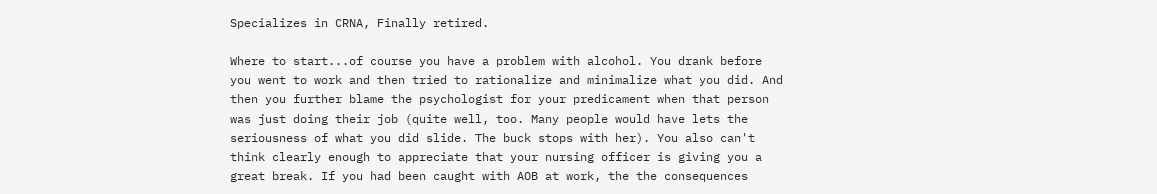Specializes in CRNA, Finally retired.

Where to start...of course you have a problem with alcohol. You drank before you went to work and then tried to rationalize and minimalize what you did. And then you further blame the psychologist for your predicament when that person was just doing their job (quite well, too. Many people would have lets the seriousness of what you did slide. The buck stops with her). You also can't think clearly enough to appreciate that your nursing officer is giving you a great break. If you had been caught with AOB at work, the the consequences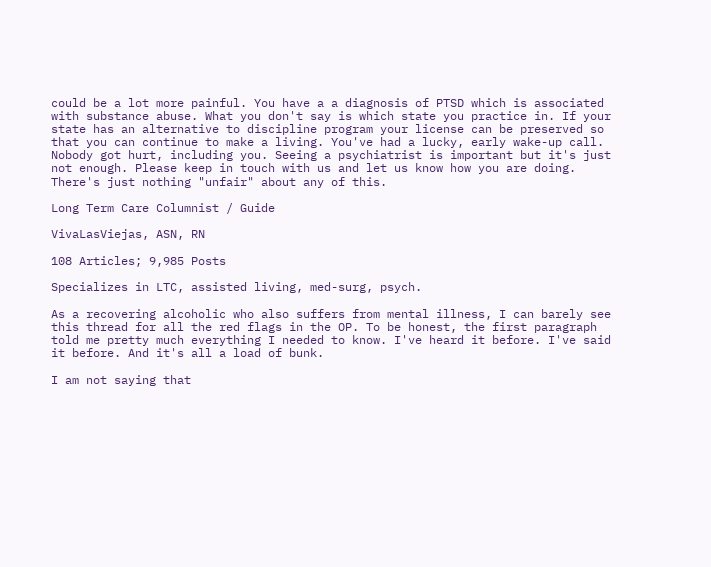could be a lot more painful. You have a a diagnosis of PTSD which is associated with substance abuse. What you don't say is which state you practice in. If your state has an alternative to discipline program your license can be preserved so that you can continue to make a living. You've had a lucky, early wake-up call. Nobody got hurt, including you. Seeing a psychiatrist is important but it's just not enough. Please keep in touch with us and let us know how you are doing. There's just nothing "unfair" about any of this.

Long Term Care Columnist / Guide

VivaLasViejas, ASN, RN

108 Articles; 9,985 Posts

Specializes in LTC, assisted living, med-surg, psych.

As a recovering alcoholic who also suffers from mental illness, I can barely see this thread for all the red flags in the OP. To be honest, the first paragraph told me pretty much everything I needed to know. I've heard it before. I've said it before. And it's all a load of bunk.

I am not saying that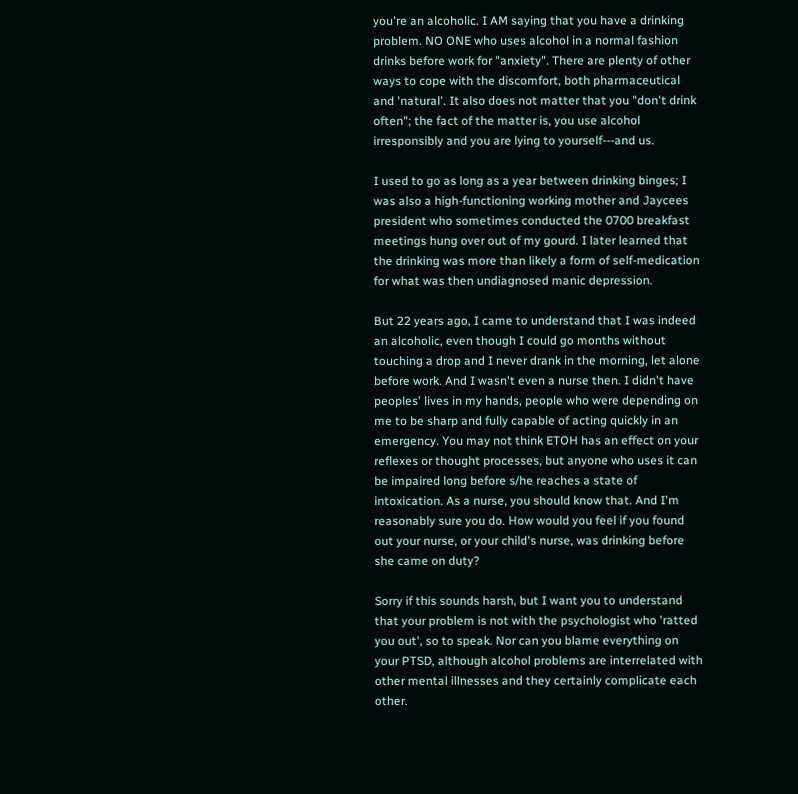you're an alcoholic. I AM saying that you have a drinking problem. NO ONE who uses alcohol in a normal fashion drinks before work for "anxiety". There are plenty of other ways to cope with the discomfort, both pharmaceutical and 'natural'. It also does not matter that you "don't drink often"; the fact of the matter is, you use alcohol irresponsibly and you are lying to yourself---and us.

I used to go as long as a year between drinking binges; I was also a high-functioning working mother and Jaycees president who sometimes conducted the 0700 breakfast meetings hung over out of my gourd. I later learned that the drinking was more than likely a form of self-medication for what was then undiagnosed manic depression.

But 22 years ago, I came to understand that I was indeed an alcoholic, even though I could go months without touching a drop and I never drank in the morning, let alone before work. And I wasn't even a nurse then. I didn't have peoples' lives in my hands, people who were depending on me to be sharp and fully capable of acting quickly in an emergency. You may not think ETOH has an effect on your reflexes or thought processes, but anyone who uses it can be impaired long before s/he reaches a state of intoxication. As a nurse, you should know that. And I'm reasonably sure you do. How would you feel if you found out your nurse, or your child's nurse, was drinking before she came on duty?

Sorry if this sounds harsh, but I want you to understand that your problem is not with the psychologist who 'ratted you out', so to speak. Nor can you blame everything on your PTSD, although alcohol problems are interrelated with other mental illnesses and they certainly complicate each other.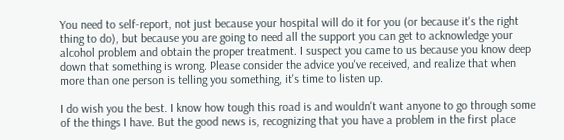You need to self-report, not just because your hospital will do it for you (or because it's the right thing to do), but because you are going to need all the support you can get to acknowledge your alcohol problem and obtain the proper treatment. I suspect you came to us because you know deep down that something is wrong. Please consider the advice you've received, and realize that when more than one person is telling you something, it's time to listen up.

I do wish you the best. I know how tough this road is and wouldn't want anyone to go through some of the things I have. But the good news is, recognizing that you have a problem in the first place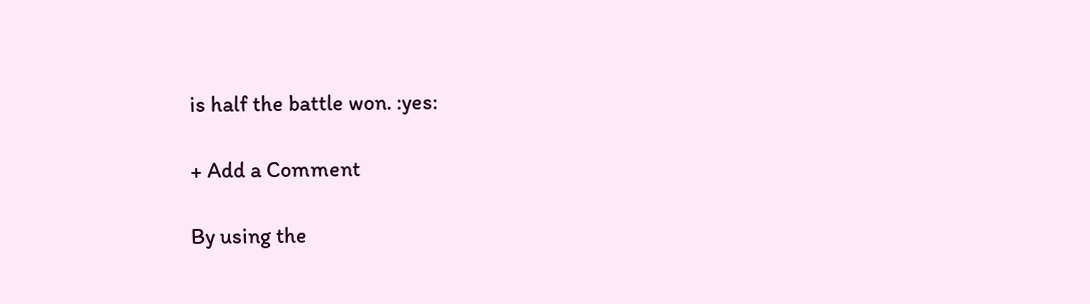is half the battle won. :yes:

+ Add a Comment

By using the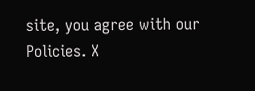site, you agree with our Policies. X